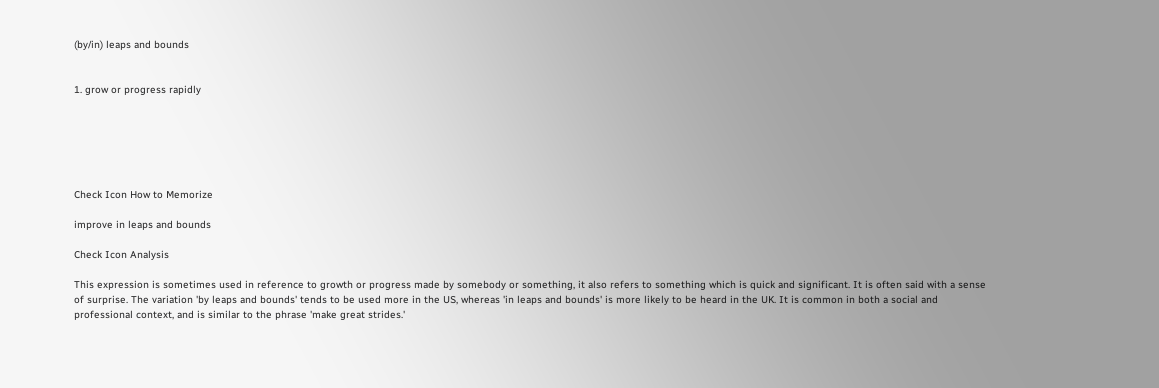(by/in) leaps and bounds


1. grow or progress rapidly






Check Icon How to Memorize

improve in leaps and bounds

Check Icon Analysis

This expression is sometimes used in reference to growth or progress made by somebody or something, it also refers to something which is quick and significant. It is often said with a sense of surprise. The variation 'by leaps and bounds' tends to be used more in the US, whereas 'in leaps and bounds' is more likely to be heard in the UK. It is common in both a social and professional context, and is similar to the phrase 'make great strides.'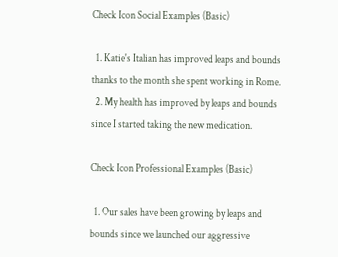Check Icon Social Examples (Basic)

  1. Katie's Italian has improved leaps and bounds thanks to the month she spent working in Rome.
  2. My health has improved by leaps and bounds since I started taking the new medication.

Check Icon Professional Examples (Basic)

  1. Our sales have been growing by leaps and bounds since we launched our aggressive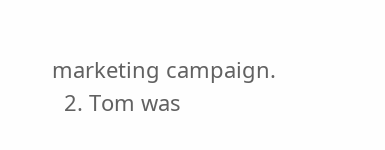marketing campaign.
  2. Tom was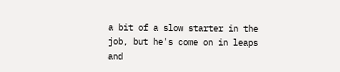a bit of a slow starter in the job, but he's come on in leaps and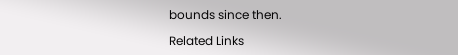bounds since then.

Related Links